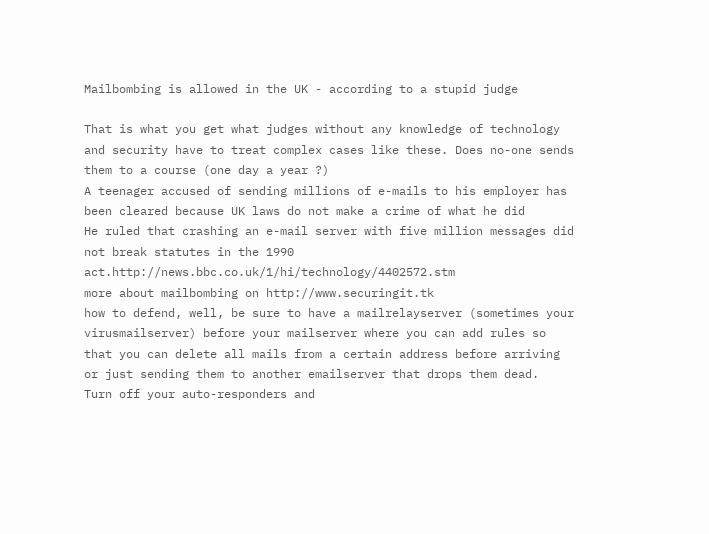Mailbombing is allowed in the UK - according to a stupid judge

That is what you get what judges without any knowledge of technology and security have to treat complex cases like these. Does no-one sends them to a course (one day a year ?)
A teenager accused of sending millions of e-mails to his employer has been cleared because UK laws do not make a crime of what he did
He ruled that crashing an e-mail server with five million messages did not break statutes in the 1990 act.http://news.bbc.co.uk/1/hi/technology/4402572.stm
more about mailbombing on http://www.securingit.tk
how to defend, well, be sure to have a mailrelayserver (sometimes your virusmailserver) before your mailserver where you can add rules so that you can delete all mails from a certain address before arriving or just sending them to another emailserver that drops them dead.
Turn off your auto-responders and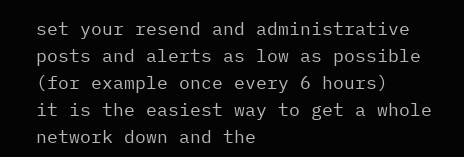set your resend and administrative posts and alerts as low as possible (for example once every 6 hours)
it is the easiest way to get a whole network down and the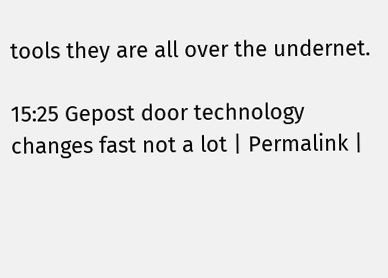tools they are all over the undernet.

15:25 Gepost door technology changes fast not a lot | Permalink |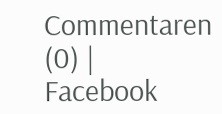Commentaren (0) |  Facebook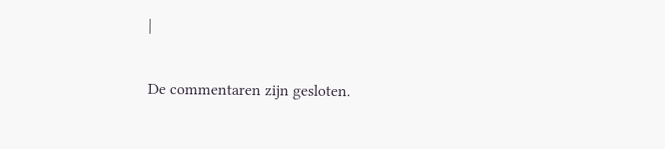|

De commentaren zijn gesloten.